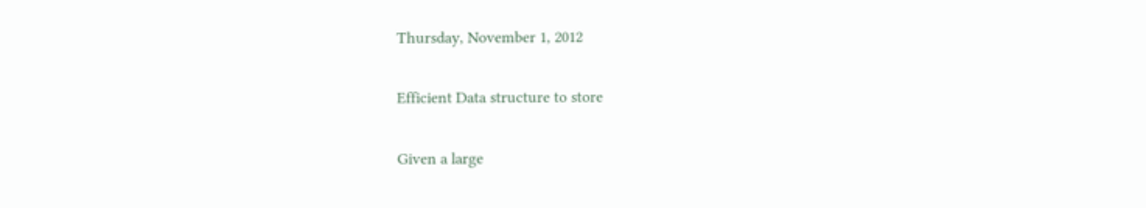Thursday, November 1, 2012

Efficient Data structure to store

Given a large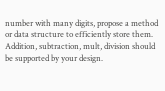number with many digits, propose a method or data structure to efficiently store them. Addition, subtraction, mult, division should be supported by your design.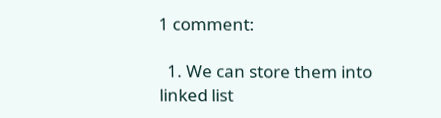1 comment:

  1. We can store them into linked list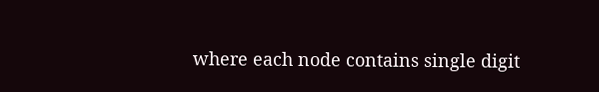where each node contains single digit